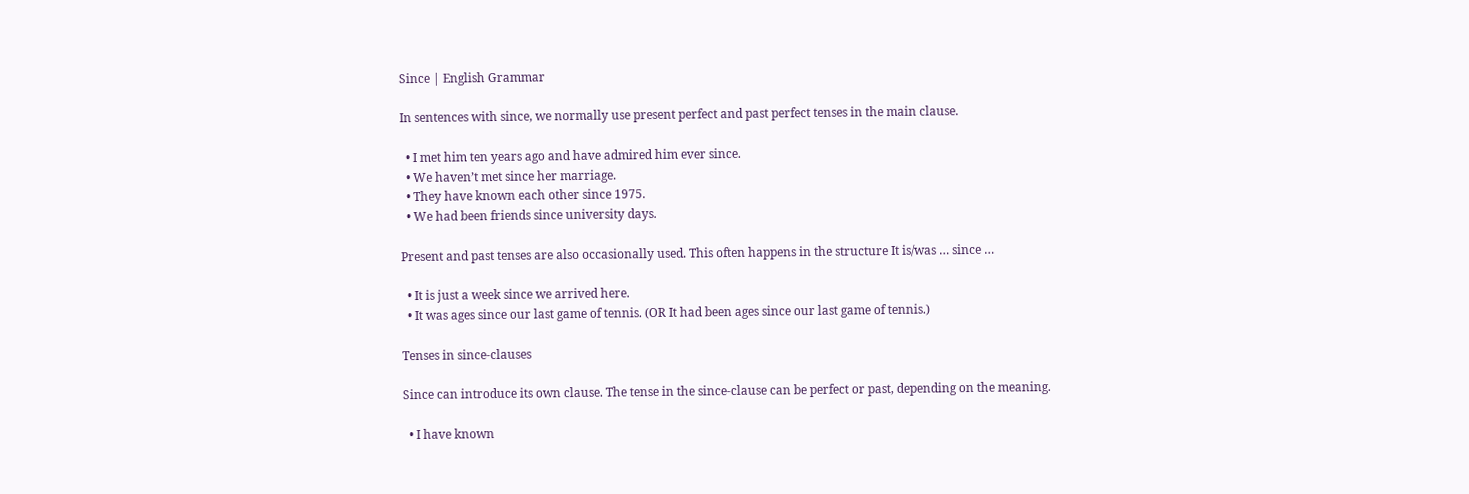Since | English Grammar

In sentences with since, we normally use present perfect and past perfect tenses in the main clause.

  • I met him ten years ago and have admired him ever since.
  • We haven’t met since her marriage.
  • They have known each other since 1975.
  • We had been friends since university days.

Present and past tenses are also occasionally used. This often happens in the structure It is/was … since …

  • It is just a week since we arrived here.
  • It was ages since our last game of tennis. (OR It had been ages since our last game of tennis.)

Tenses in since-clauses

Since can introduce its own clause. The tense in the since-clause can be perfect or past, depending on the meaning.

  • I have known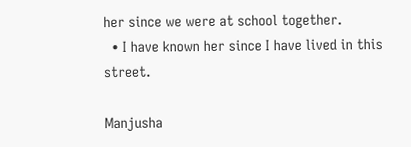her since we were at school together.
  • I have known her since I have lived in this street.

Manjusha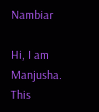Nambiar

Hi, I am Manjusha. This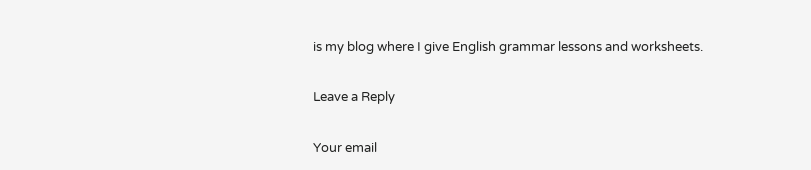is my blog where I give English grammar lessons and worksheets.

Leave a Reply

Your email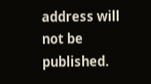address will not be published.